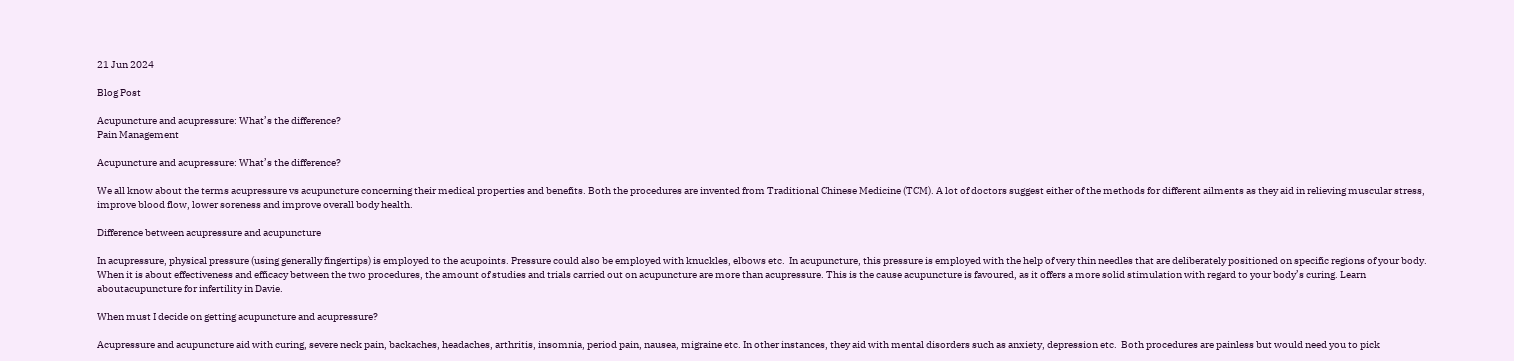21 Jun 2024

Blog Post

Acupuncture and acupressure: What’s the difference?
Pain Management

Acupuncture and acupressure: What’s the difference?

We all know about the terms acupressure vs acupuncture concerning their medical properties and benefits. Both the procedures are invented from Traditional Chinese Medicine (TCM). A lot of doctors suggest either of the methods for different ailments as they aid in relieving muscular stress, improve blood flow, lower soreness and improve overall body health.

Difference between acupressure and acupuncture

In acupressure, physical pressure (using generally fingertips) is employed to the acupoints. Pressure could also be employed with knuckles, elbows etc.  In acupuncture, this pressure is employed with the help of very thin needles that are deliberately positioned on specific regions of your body. When it is about effectiveness and efficacy between the two procedures, the amount of studies and trials carried out on acupuncture are more than acupressure. This is the cause acupuncture is favoured, as it offers a more solid stimulation with regard to your body’s curing. Learn aboutacupuncture for infertility in Davie.

When must I decide on getting acupuncture and acupressure?

Acupressure and acupuncture aid with curing, severe neck pain, backaches, headaches, arthritis, insomnia, period pain, nausea, migraine etc. In other instances, they aid with mental disorders such as anxiety, depression etc.  Both procedures are painless but would need you to pick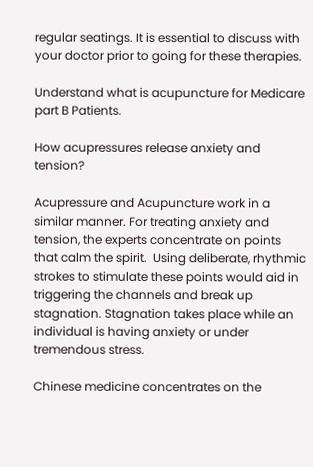regular seatings. It is essential to discuss with your doctor prior to going for these therapies.

Understand what is acupuncture for Medicare part B Patients.

How acupressures release anxiety and tension?

Acupressure and Acupuncture work in a similar manner. For treating anxiety and tension, the experts concentrate on points that calm the spirit.  Using deliberate, rhythmic strokes to stimulate these points would aid in triggering the channels and break up stagnation. Stagnation takes place while an individual is having anxiety or under tremendous stress.

Chinese medicine concentrates on the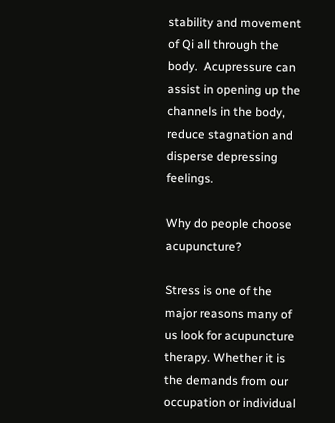stability and movement of Qi all through the body.  Acupressure can assist in opening up the channels in the body, reduce stagnation and disperse depressing feelings.

Why do people choose acupuncture?

Stress is one of the major reasons many of us look for acupuncture therapy. Whether it is the demands from our occupation or individual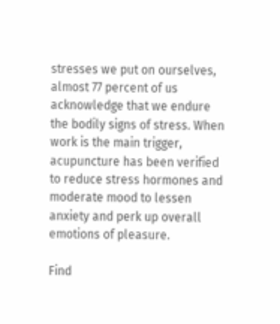stresses we put on ourselves, almost 77 percent of us acknowledge that we endure the bodily signs of stress. When work is the main trigger, acupuncture has been verified to reduce stress hormones and moderate mood to lessen anxiety and perk up overall emotions of pleasure.

Find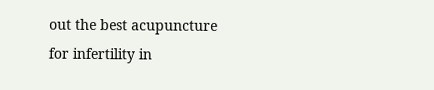out the best acupuncture for infertility in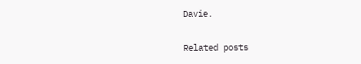Davie.

Related posts